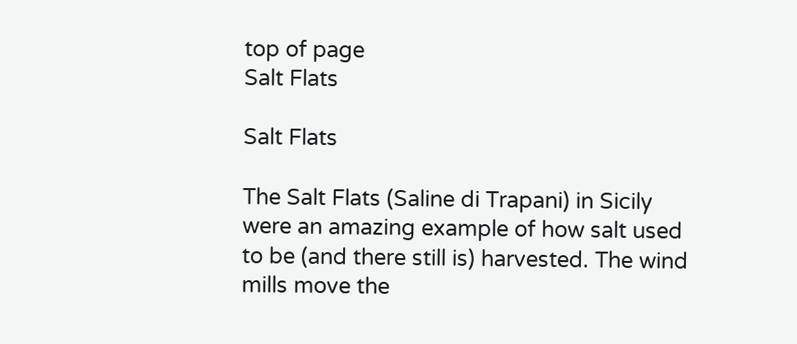top of page
Salt Flats

Salt Flats

The Salt Flats (Saline di Trapani) in Sicily were an amazing example of how salt used to be (and there still is) harvested. The wind mills move the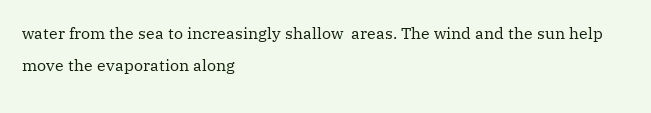water from the sea to increasingly shallow  areas. The wind and the sun help move the evaporation along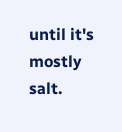until it's mostly salt.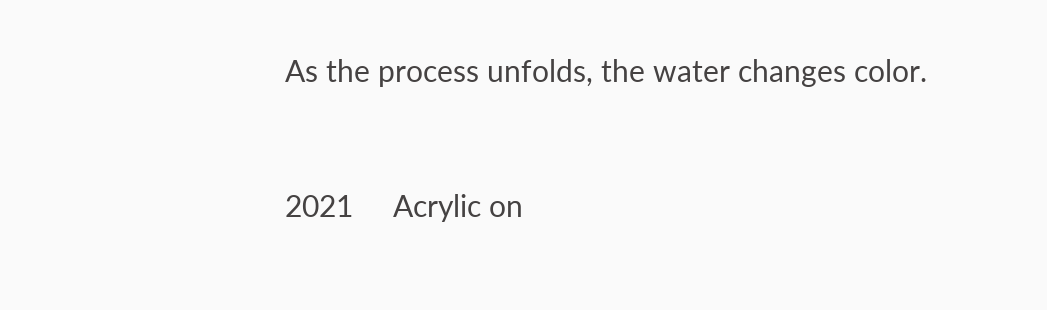As the process unfolds, the water changes color.


2021     Acrylic on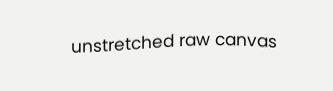unstretched raw canvas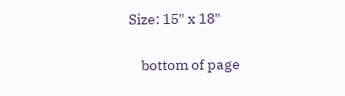Size: 15" x 18"

    bottom of page